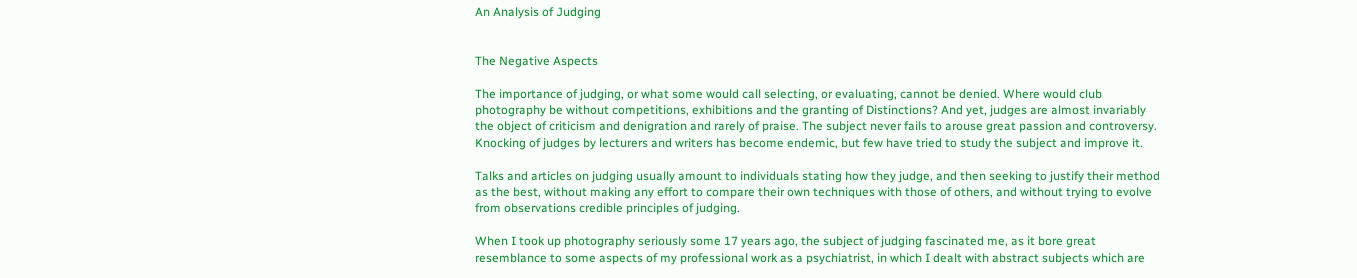An Analysis of Judging


The Negative Aspects

The importance of judging, or what some would call selecting, or evaluating, cannot be denied. Where would club photography be without competitions, exhibitions and the granting of Distinctions? And yet, judges are almost invariably the object of criticism and denigration and rarely of praise. The subject never fails to arouse great passion and controversy. Knocking of judges by lecturers and writers has become endemic, but few have tried to study the subject and improve it.

Talks and articles on judging usually amount to individuals stating how they judge, and then seeking to justify their method as the best, without making any effort to compare their own techniques with those of others, and without trying to evolve from observations credible principles of judging.

When I took up photography seriously some 17 years ago, the subject of judging fascinated me, as it bore great resemblance to some aspects of my professional work as a psychiatrist, in which I dealt with abstract subjects which are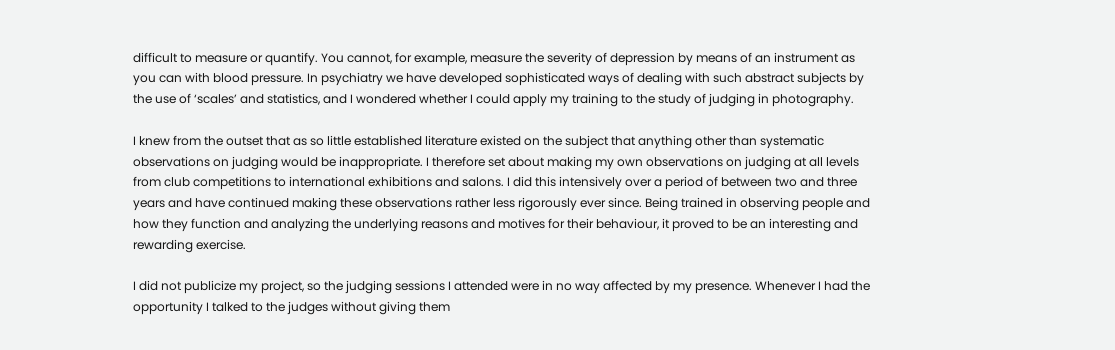difficult to measure or quantify. You cannot, for example, measure the severity of depression by means of an instrument as you can with blood pressure. In psychiatry we have developed sophisticated ways of dealing with such abstract subjects by the use of ‘scales’ and statistics, and I wondered whether I could apply my training to the study of judging in photography.

I knew from the outset that as so little established literature existed on the subject that anything other than systematic observations on judging would be inappropriate. I therefore set about making my own observations on judging at all levels from club competitions to international exhibitions and salons. I did this intensively over a period of between two and three years and have continued making these observations rather less rigorously ever since. Being trained in observing people and how they function and analyzing the underlying reasons and motives for their behaviour, it proved to be an interesting and rewarding exercise.

I did not publicize my project, so the judging sessions I attended were in no way affected by my presence. Whenever I had the opportunity I talked to the judges without giving them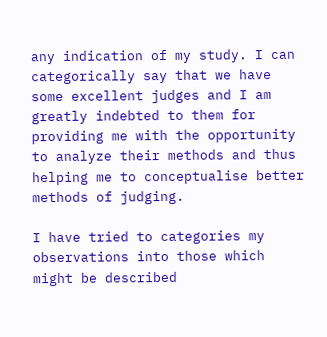any indication of my study. I can categorically say that we have some excellent judges and I am greatly indebted to them for providing me with the opportunity to analyze their methods and thus helping me to conceptualise better methods of judging.

I have tried to categories my observations into those which might be described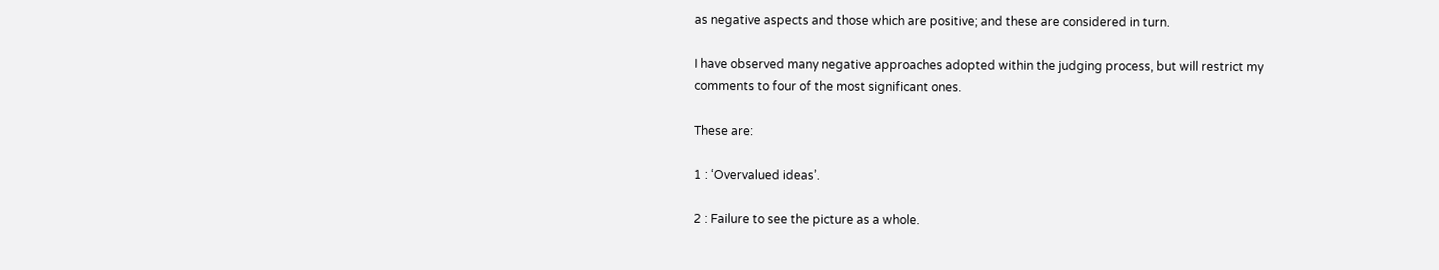as negative aspects and those which are positive; and these are considered in turn.

I have observed many negative approaches adopted within the judging process, but will restrict my comments to four of the most significant ones.

These are:

1 : ‘Overvalued ideas’.

2 : Failure to see the picture as a whole.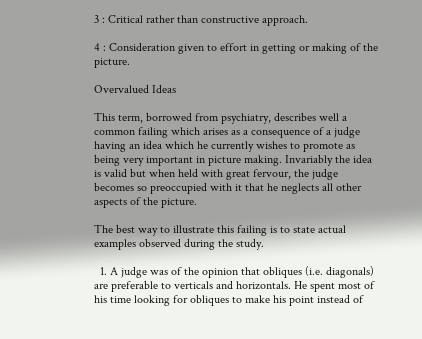3 : Critical rather than constructive approach.

4 : Consideration given to effort in getting or making of the picture.

Overvalued Ideas

This term, borrowed from psychiatry, describes well a common failing which arises as a consequence of a judge having an idea which he currently wishes to promote as being very important in picture making. Invariably the idea is valid but when held with great fervour, the judge becomes so preoccupied with it that he neglects all other aspects of the picture.

The best way to illustrate this failing is to state actual examples observed during the study.

  1. A judge was of the opinion that obliques (i.e. diagonals) are preferable to verticals and horizontals. He spent most of his time looking for obliques to make his point instead of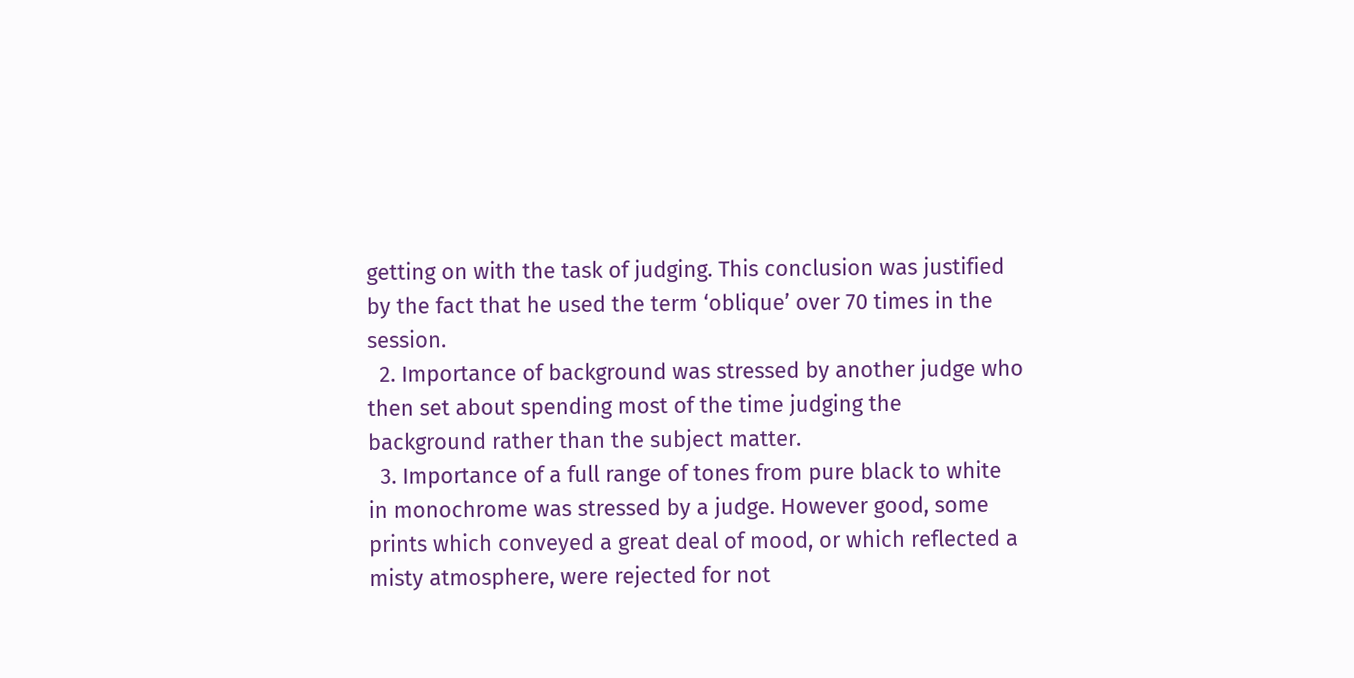getting on with the task of judging. This conclusion was justified by the fact that he used the term ‘oblique’ over 70 times in the session.
  2. Importance of background was stressed by another judge who then set about spending most of the time judging the background rather than the subject matter.
  3. Importance of a full range of tones from pure black to white in monochrome was stressed by a judge. However good, some prints which conveyed a great deal of mood, or which reflected a misty atmosphere, were rejected for not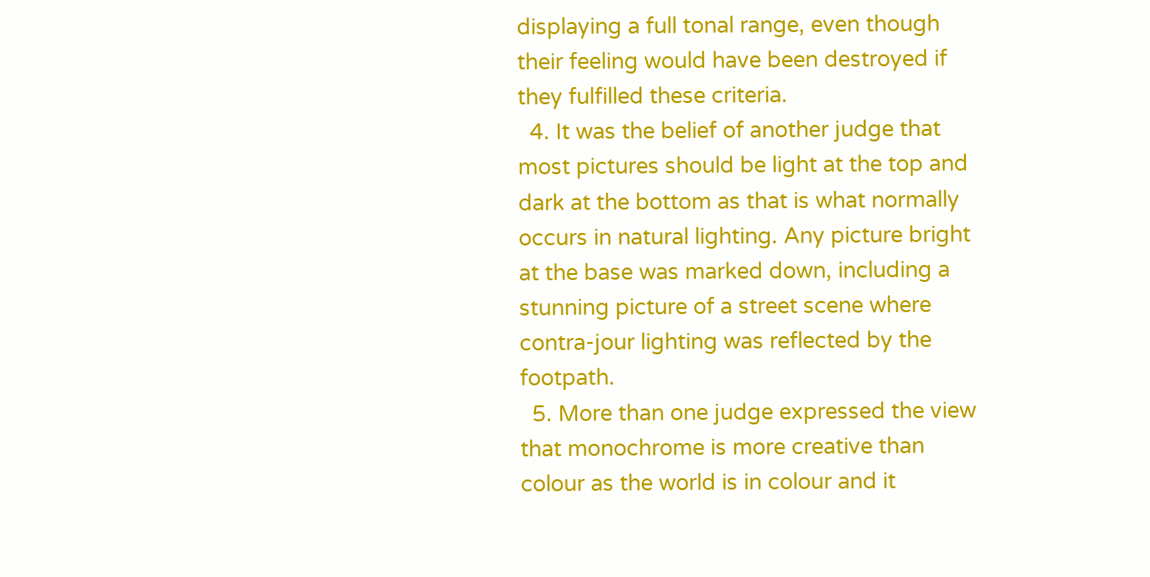displaying a full tonal range, even though their feeling would have been destroyed if they fulfilled these criteria.
  4. It was the belief of another judge that most pictures should be light at the top and dark at the bottom as that is what normally occurs in natural lighting. Any picture bright at the base was marked down, including a stunning picture of a street scene where contra-jour lighting was reflected by the footpath.
  5. More than one judge expressed the view that monochrome is more creative than colour as the world is in colour and it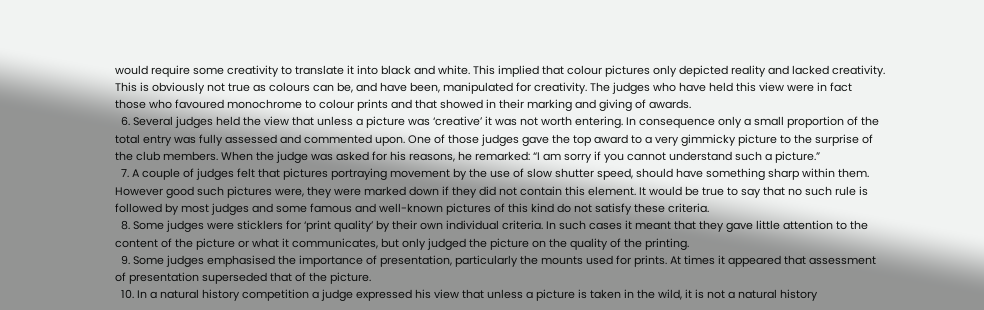would require some creativity to translate it into black and white. This implied that colour pictures only depicted reality and lacked creativity. This is obviously not true as colours can be, and have been, manipulated for creativity. The judges who have held this view were in fact those who favoured monochrome to colour prints and that showed in their marking and giving of awards.
  6. Several judges held the view that unless a picture was ‘creative’ it was not worth entering. In consequence only a small proportion of the total entry was fully assessed and commented upon. One of those judges gave the top award to a very gimmicky picture to the surprise of the club members. When the judge was asked for his reasons, he remarked: “I am sorry if you cannot understand such a picture.”
  7. A couple of judges felt that pictures portraying movement by the use of slow shutter speed, should have something sharp within them. However good such pictures were, they were marked down if they did not contain this element. It would be true to say that no such rule is followed by most judges and some famous and well-known pictures of this kind do not satisfy these criteria.
  8. Some judges were sticklers for ‘print quality’ by their own individual criteria. In such cases it meant that they gave little attention to the content of the picture or what it communicates, but only judged the picture on the quality of the printing.
  9. Some judges emphasised the importance of presentation, particularly the mounts used for prints. At times it appeared that assessment of presentation superseded that of the picture.
  10. In a natural history competition a judge expressed his view that unless a picture is taken in the wild, it is not a natural history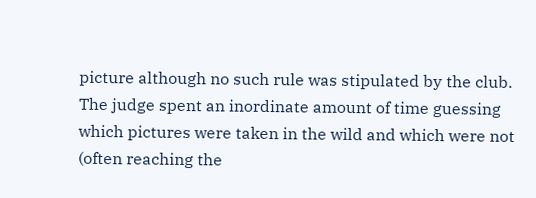picture although no such rule was stipulated by the club. The judge spent an inordinate amount of time guessing which pictures were taken in the wild and which were not (often reaching the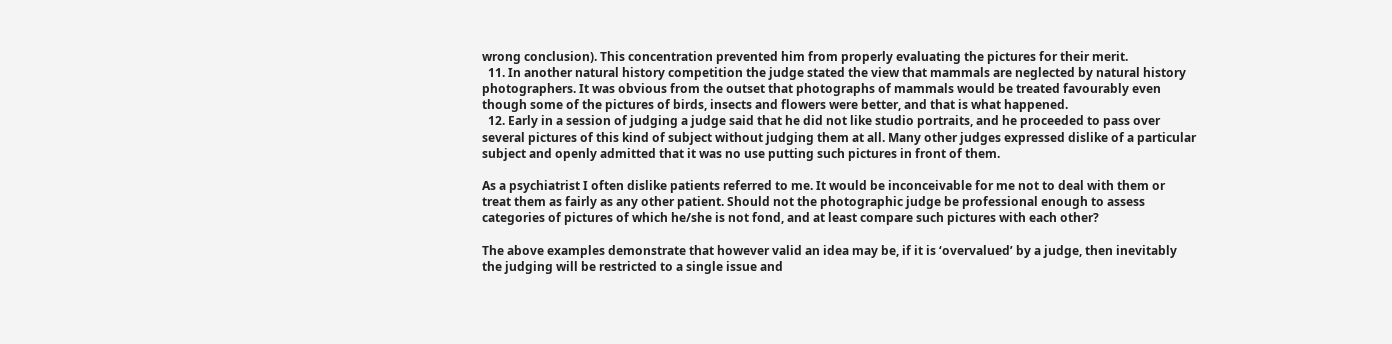wrong conclusion). This concentration prevented him from properly evaluating the pictures for their merit.
  11. In another natural history competition the judge stated the view that mammals are neglected by natural history photographers. It was obvious from the outset that photographs of mammals would be treated favourably even though some of the pictures of birds, insects and flowers were better, and that is what happened.
  12. Early in a session of judging a judge said that he did not like studio portraits, and he proceeded to pass over several pictures of this kind of subject without judging them at all. Many other judges expressed dislike of a particular subject and openly admitted that it was no use putting such pictures in front of them.

As a psychiatrist I often dislike patients referred to me. It would be inconceivable for me not to deal with them or treat them as fairly as any other patient. Should not the photographic judge be professional enough to assess categories of pictures of which he/she is not fond, and at least compare such pictures with each other?

The above examples demonstrate that however valid an idea may be, if it is ‘overvalued’ by a judge, then inevitably the judging will be restricted to a single issue and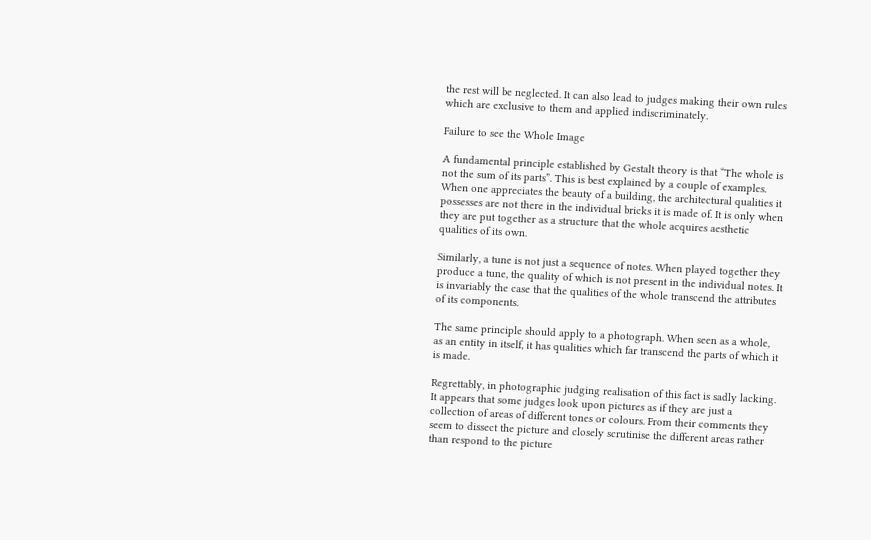the rest will be neglected. It can also lead to judges making their own rules which are exclusive to them and applied indiscriminately.

Failure to see the Whole Image

A fundamental principle established by Gestalt theory is that “The whole is not the sum of its parts”. This is best explained by a couple of examples. When one appreciates the beauty of a building, the architectural qualities it possesses are not there in the individual bricks it is made of. It is only when they are put together as a structure that the whole acquires aesthetic qualities of its own.

Similarly, a tune is not just a sequence of notes. When played together they produce a tune, the quality of which is not present in the individual notes. It is invariably the case that the qualities of the whole transcend the attributes of its components.

The same principle should apply to a photograph. When seen as a whole, as an entity in itself, it has qualities which far transcend the parts of which it is made.

Regrettably, in photographic judging realisation of this fact is sadly lacking. It appears that some judges look upon pictures as if they are just a collection of areas of different tones or colours. From their comments they seem to dissect the picture and closely scrutinise the different areas rather than respond to the picture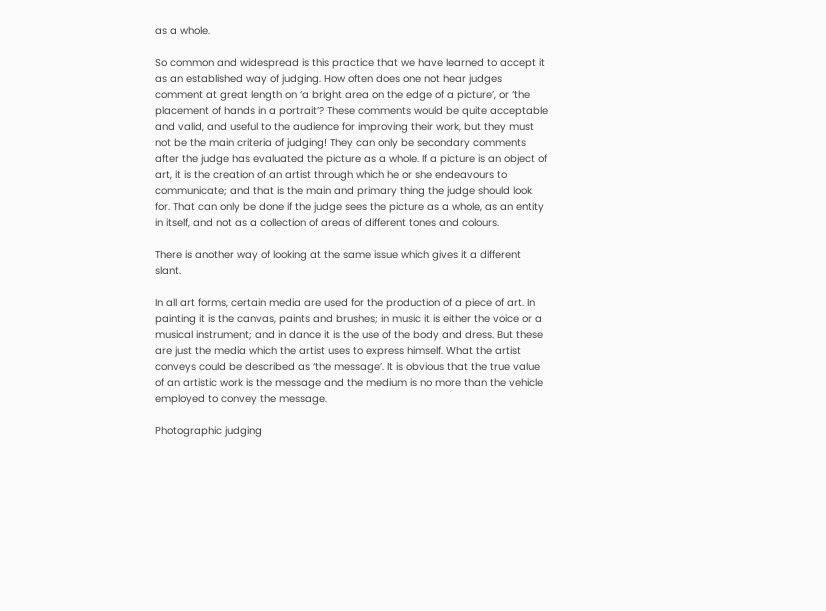as a whole.

So common and widespread is this practice that we have learned to accept it as an established way of judging. How often does one not hear judges comment at great length on ‘a bright area on the edge of a picture’, or ‘the placement of hands in a portrait’? These comments would be quite acceptable and valid, and useful to the audience for improving their work, but they must not be the main criteria of judging! They can only be secondary comments after the judge has evaluated the picture as a whole. If a picture is an object of art, it is the creation of an artist through which he or she endeavours to communicate; and that is the main and primary thing the judge should look for. That can only be done if the judge sees the picture as a whole, as an entity in itself, and not as a collection of areas of different tones and colours.

There is another way of looking at the same issue which gives it a different slant.

In all art forms, certain media are used for the production of a piece of art. In painting it is the canvas, paints and brushes; in music it is either the voice or a musical instrument; and in dance it is the use of the body and dress. But these are just the media which the artist uses to express himself. What the artist conveys could be described as ‘the message’. It is obvious that the true value of an artistic work is the message and the medium is no more than the vehicle employed to convey the message.

Photographic judging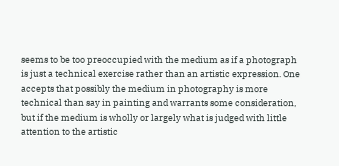seems to be too preoccupied with the medium as if a photograph is just a technical exercise rather than an artistic expression. One accepts that possibly the medium in photography is more technical than say in painting and warrants some consideration, but if the medium is wholly or largely what is judged with little attention to the artistic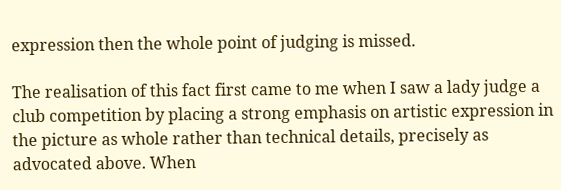expression then the whole point of judging is missed.

The realisation of this fact first came to me when I saw a lady judge a club competition by placing a strong emphasis on artistic expression in the picture as whole rather than technical details, precisely as advocated above. When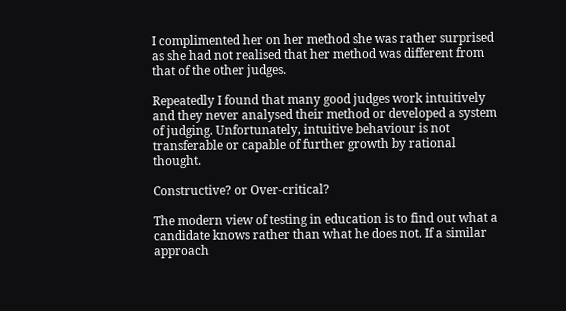I complimented her on her method she was rather surprised as she had not realised that her method was different from that of the other judges.

Repeatedly I found that many good judges work intuitively and they never analysed their method or developed a system of judging. Unfortunately, intuitive behaviour is not transferable or capable of further growth by rational thought.

Constructive? or Over-critical?

The modern view of testing in education is to find out what a candidate knows rather than what he does not. If a similar approach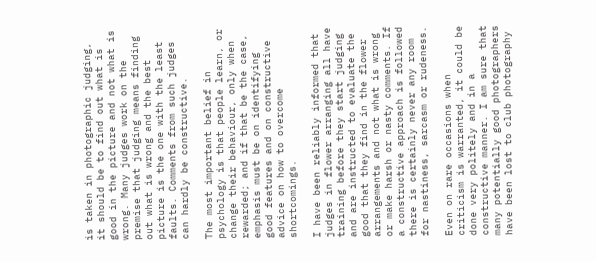is taken in photographic judging, it should be to find out what is good in the picture and not what is wrong. Many judges work on the premise that judging means finding out what is wrong and the best picture is the one with the least faults. Comments from such judges can hardly be constructive.

The most important belief in psychology is that people learn, or change their behaviour, only when rewarded; and if that be the case, emphasis must be on identifying good features and on constructive advice on how to overcome shortcomings.

I have been reliably informed that judges in flower arranging all have training before they start judging and are instructed to evaluate the good that they find in the flower arrangements and not what is wrong or make harsh or nasty comments. If a constructive approach is followed there is certainly never any room for nastiness, sarcasm or rudeness.

Even on rare occasions when criticism is warranted, it could be done very politely and in a constructive manner. I am sure that many potentially good photographers have been lost to club photography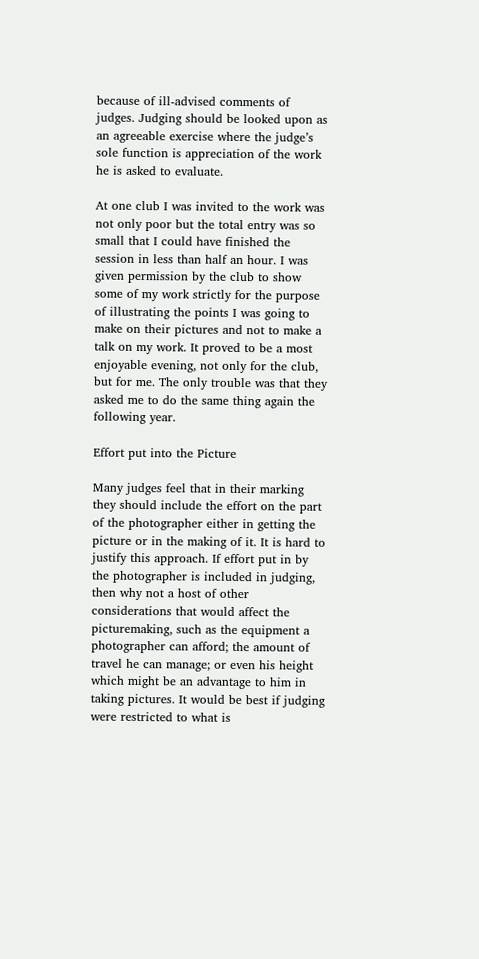because of ill-advised comments of judges. Judging should be looked upon as an agreeable exercise where the judge’s sole function is appreciation of the work he is asked to evaluate.

At one club I was invited to the work was not only poor but the total entry was so small that I could have finished the session in less than half an hour. I was given permission by the club to show some of my work strictly for the purpose of illustrating the points I was going to make on their pictures and not to make a talk on my work. It proved to be a most enjoyable evening, not only for the club, but for me. The only trouble was that they asked me to do the same thing again the following year.

Effort put into the Picture

Many judges feel that in their marking they should include the effort on the part of the photographer either in getting the picture or in the making of it. It is hard to justify this approach. If effort put in by the photographer is included in judging, then why not a host of other considerations that would affect the picturemaking, such as the equipment a photographer can afford; the amount of travel he can manage; or even his height which might be an advantage to him in taking pictures. It would be best if judging were restricted to what is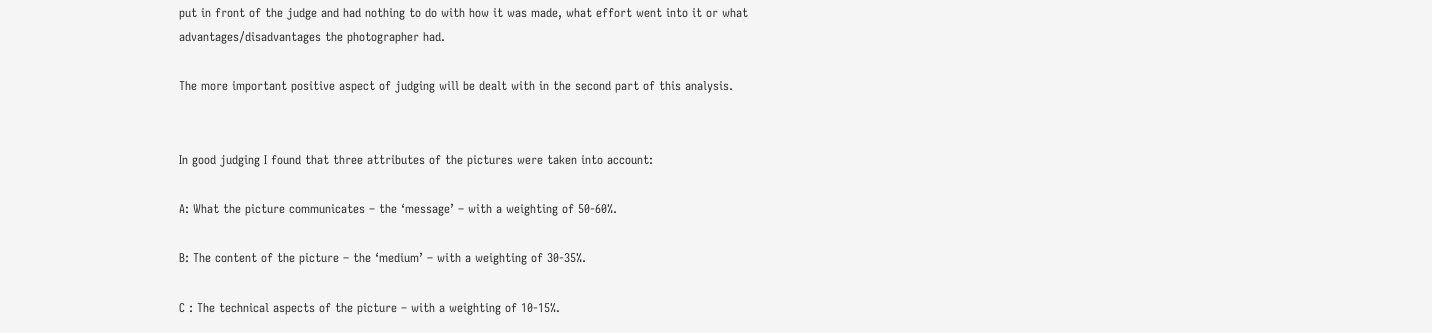put in front of the judge and had nothing to do with how it was made, what effort went into it or what advantages/disadvantages the photographer had.

The more important positive aspect of judging will be dealt with in the second part of this analysis.


In good judging I found that three attributes of the pictures were taken into account:

A: What the picture communicates – the ‘message’ – with a weighting of 50-60%.

B: The content of the picture – the ‘medium’ – with a weighting of 30-35%.

C : The technical aspects of the picture – with a weighting of 10-15%.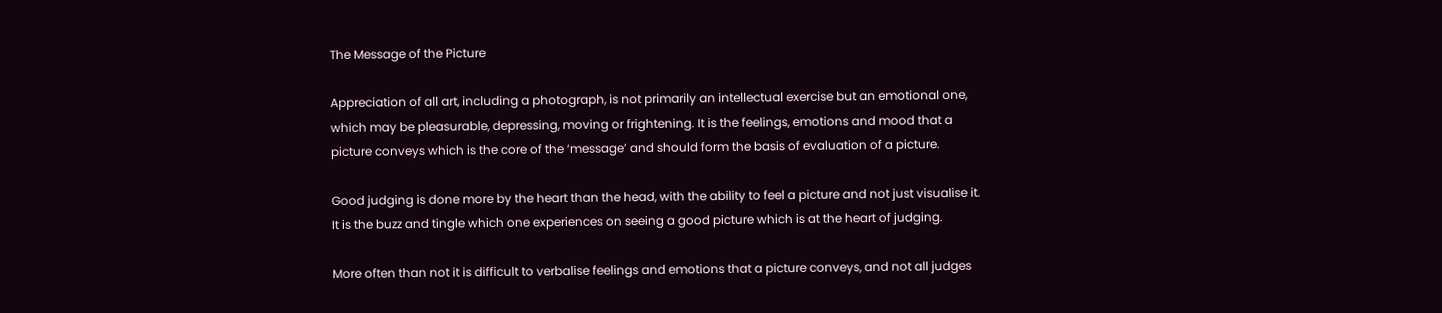The Message of the Picture

Appreciation of all art, including a photograph, is not primarily an intellectual exercise but an emotional one, which may be pleasurable, depressing, moving or frightening. It is the feelings, emotions and mood that a picture conveys which is the core of the ‘message’ and should form the basis of evaluation of a picture.

Good judging is done more by the heart than the head, with the ability to feel a picture and not just visualise it. It is the buzz and tingle which one experiences on seeing a good picture which is at the heart of judging.

More often than not it is difficult to verbalise feelings and emotions that a picture conveys, and not all judges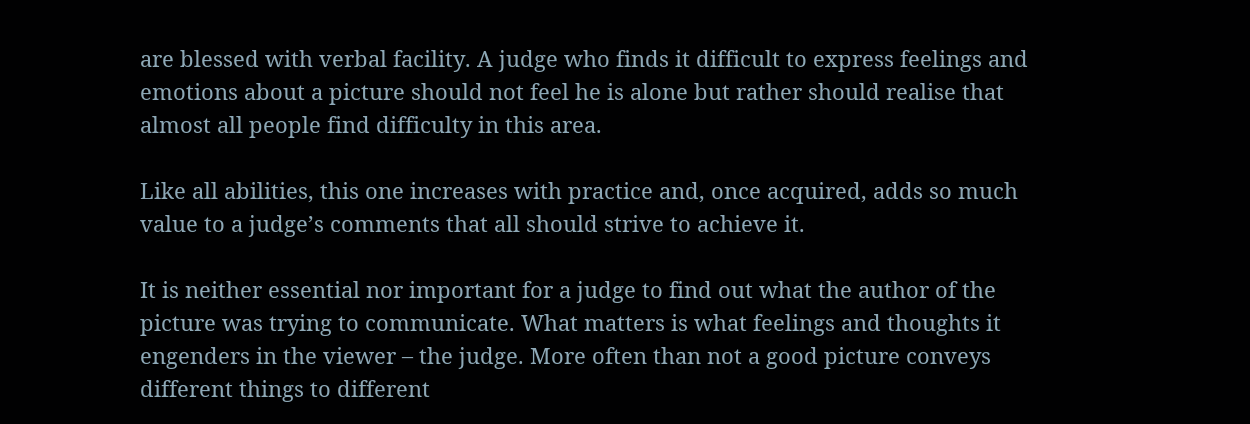are blessed with verbal facility. A judge who finds it difficult to express feelings and emotions about a picture should not feel he is alone but rather should realise that almost all people find difficulty in this area.

Like all abilities, this one increases with practice and, once acquired, adds so much value to a judge’s comments that all should strive to achieve it.

It is neither essential nor important for a judge to find out what the author of the picture was trying to communicate. What matters is what feelings and thoughts it engenders in the viewer – the judge. More often than not a good picture conveys different things to different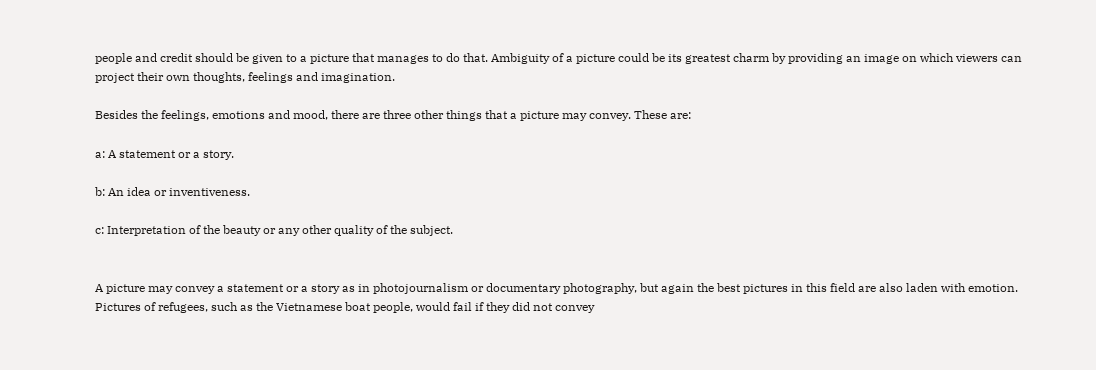people and credit should be given to a picture that manages to do that. Ambiguity of a picture could be its greatest charm by providing an image on which viewers can project their own thoughts, feelings and imagination.

Besides the feelings, emotions and mood, there are three other things that a picture may convey. These are:

a: A statement or a story.

b: An idea or inventiveness.

c: Interpretation of the beauty or any other quality of the subject.


A picture may convey a statement or a story as in photojournalism or documentary photography, but again the best pictures in this field are also laden with emotion. Pictures of refugees, such as the Vietnamese boat people, would fail if they did not convey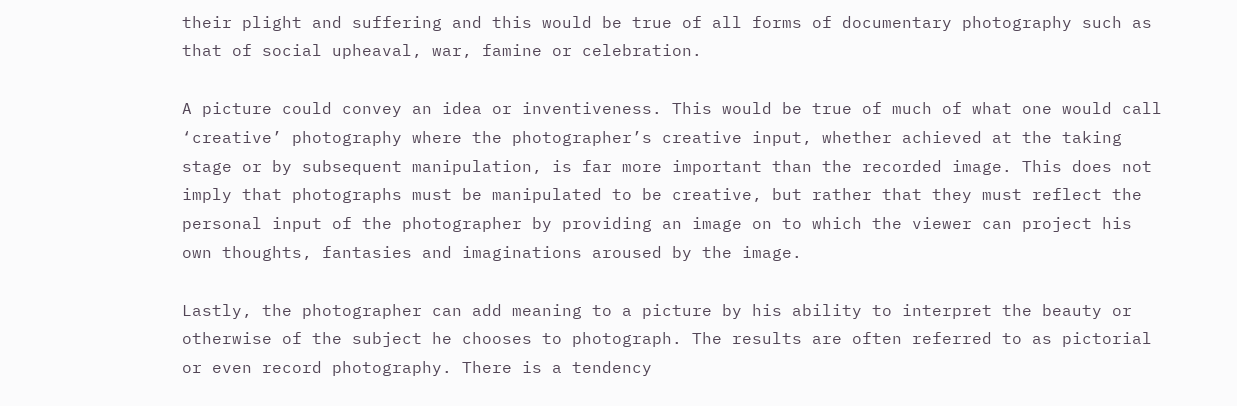their plight and suffering and this would be true of all forms of documentary photography such as that of social upheaval, war, famine or celebration.

A picture could convey an idea or inventiveness. This would be true of much of what one would call ‘creative’ photography where the photographer’s creative input, whether achieved at the taking stage or by subsequent manipulation, is far more important than the recorded image. This does not imply that photographs must be manipulated to be creative, but rather that they must reflect the personal input of the photographer by providing an image on to which the viewer can project his own thoughts, fantasies and imaginations aroused by the image.

Lastly, the photographer can add meaning to a picture by his ability to interpret the beauty or otherwise of the subject he chooses to photograph. The results are often referred to as pictorial or even record photography. There is a tendency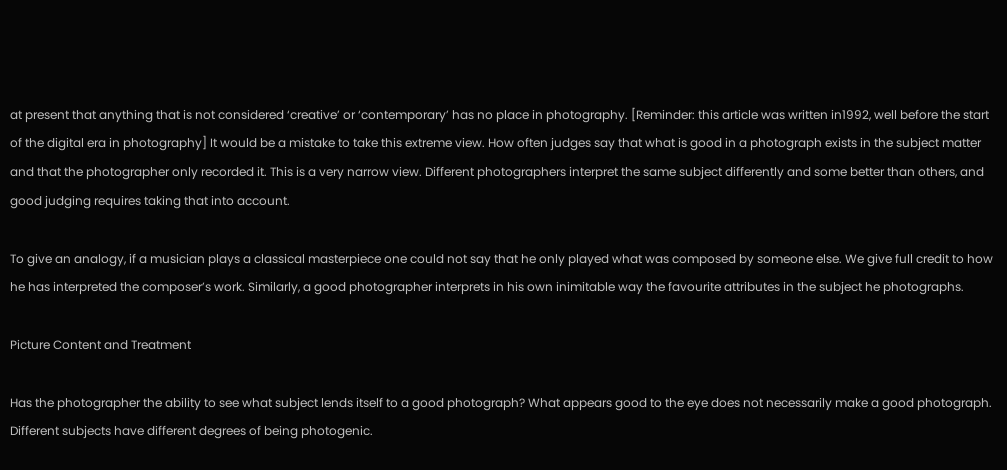at present that anything that is not considered ‘creative’ or ‘contemporary’ has no place in photography. [Reminder: this article was written in1992, well before the start of the digital era in photography] It would be a mistake to take this extreme view. How often judges say that what is good in a photograph exists in the subject matter and that the photographer only recorded it. This is a very narrow view. Different photographers interpret the same subject differently and some better than others, and good judging requires taking that into account.

To give an analogy, if a musician plays a classical masterpiece one could not say that he only played what was composed by someone else. We give full credit to how he has interpreted the composer’s work. Similarly, a good photographer interprets in his own inimitable way the favourite attributes in the subject he photographs.

Picture Content and Treatment

Has the photographer the ability to see what subject lends itself to a good photograph? What appears good to the eye does not necessarily make a good photograph. Different subjects have different degrees of being photogenic.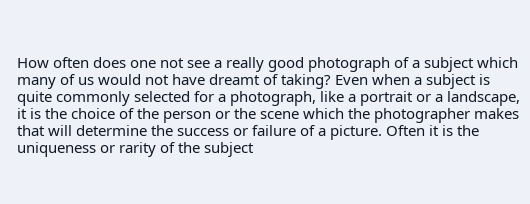How often does one not see a really good photograph of a subject which many of us would not have dreamt of taking? Even when a subject is quite commonly selected for a photograph, like a portrait or a landscape, it is the choice of the person or the scene which the photographer makes that will determine the success or failure of a picture. Often it is the uniqueness or rarity of the subject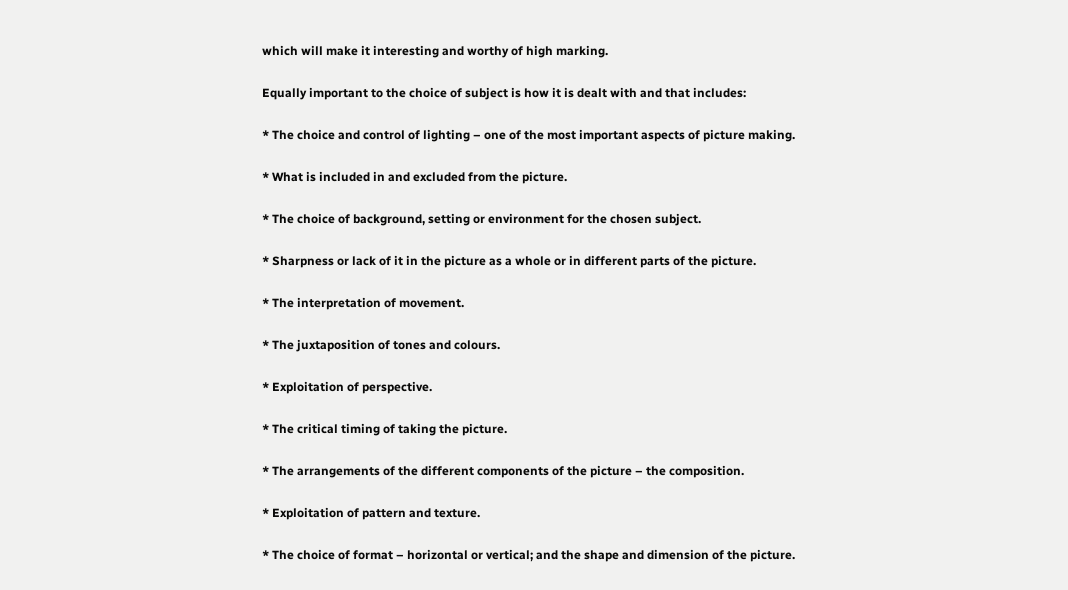which will make it interesting and worthy of high marking.

Equally important to the choice of subject is how it is dealt with and that includes:

* The choice and control of lighting – one of the most important aspects of picture making.

* What is included in and excluded from the picture.

* The choice of background, setting or environment for the chosen subject.

* Sharpness or lack of it in the picture as a whole or in different parts of the picture.

* The interpretation of movement.

* The juxtaposition of tones and colours.

* Exploitation of perspective.

* The critical timing of taking the picture.

* The arrangements of the different components of the picture – the composition.

* Exploitation of pattern and texture.

* The choice of format – horizontal or vertical; and the shape and dimension of the picture.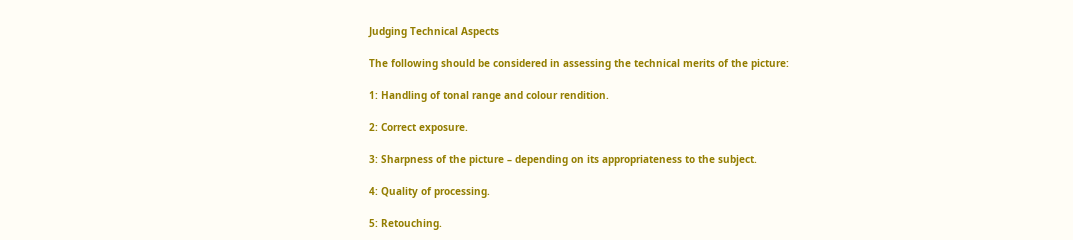Judging Technical Aspects

The following should be considered in assessing the technical merits of the picture:

1: Handling of tonal range and colour rendition.

2: Correct exposure.

3: Sharpness of the picture – depending on its appropriateness to the subject.

4: Quality of processing.

5: Retouching.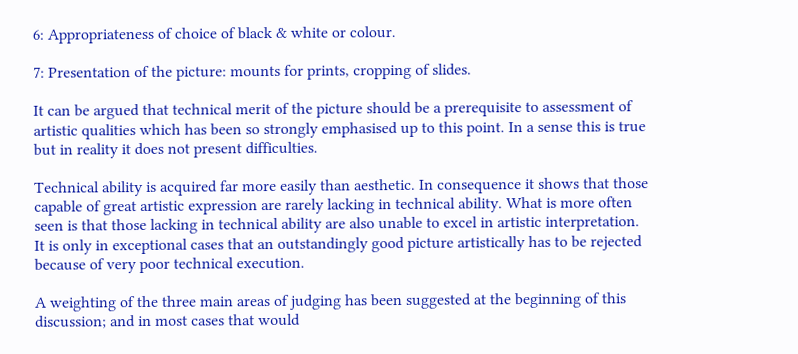6: Appropriateness of choice of black & white or colour.

7: Presentation of the picture: mounts for prints, cropping of slides.

It can be argued that technical merit of the picture should be a prerequisite to assessment of artistic qualities which has been so strongly emphasised up to this point. In a sense this is true but in reality it does not present difficulties.

Technical ability is acquired far more easily than aesthetic. In consequence it shows that those capable of great artistic expression are rarely lacking in technical ability. What is more often seen is that those lacking in technical ability are also unable to excel in artistic interpretation. It is only in exceptional cases that an outstandingly good picture artistically has to be rejected because of very poor technical execution.

A weighting of the three main areas of judging has been suggested at the beginning of this discussion; and in most cases that would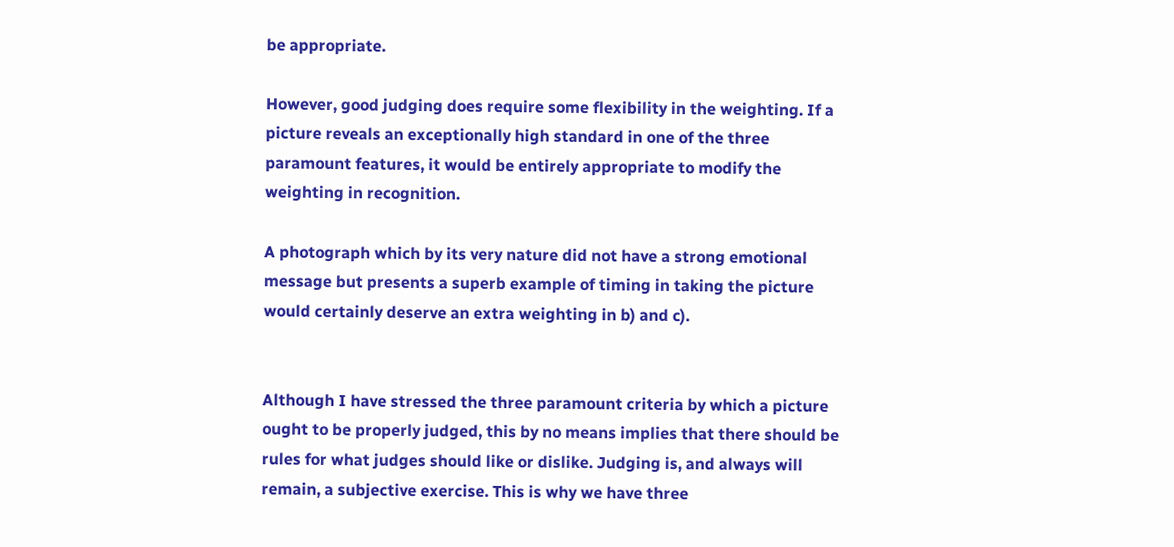be appropriate.

However, good judging does require some flexibility in the weighting. If a picture reveals an exceptionally high standard in one of the three paramount features, it would be entirely appropriate to modify the weighting in recognition.

A photograph which by its very nature did not have a strong emotional message but presents a superb example of timing in taking the picture would certainly deserve an extra weighting in b) and c).


Although I have stressed the three paramount criteria by which a picture ought to be properly judged, this by no means implies that there should be rules for what judges should like or dislike. Judging is, and always will remain, a subjective exercise. This is why we have three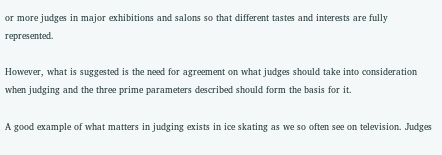or more judges in major exhibitions and salons so that different tastes and interests are fully represented.

However, what is suggested is the need for agreement on what judges should take into consideration when judging and the three prime parameters described should form the basis for it.

A good example of what matters in judging exists in ice skating as we so often see on television. Judges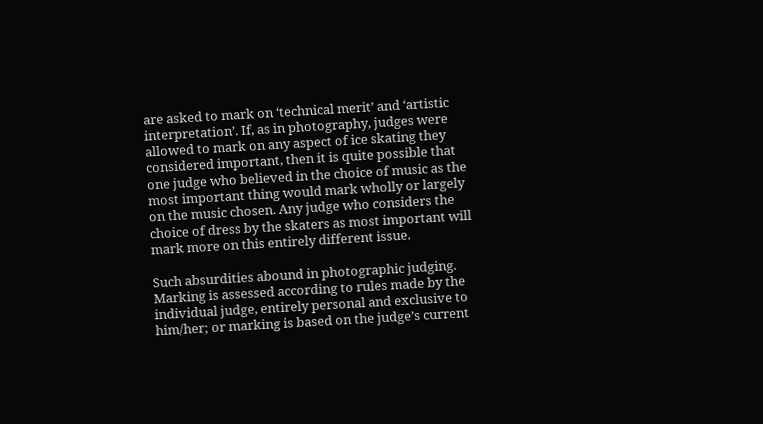are asked to mark on ‘technical merit’ and ‘artistic interpretation’. If, as in photography, judges were allowed to mark on any aspect of ice skating they  considered important, then it is quite possible that one judge who believed in the choice of music as the most important thing would mark wholly or largely on the music chosen. Any judge who considers the choice of dress by the skaters as most important will mark more on this entirely different issue.

Such absurdities abound in photographic judging. Marking is assessed according to rules made by the individual judge, entirely personal and exclusive to him/her; or marking is based on the judge’s current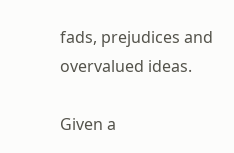fads, prejudices and overvalued ideas.

Given a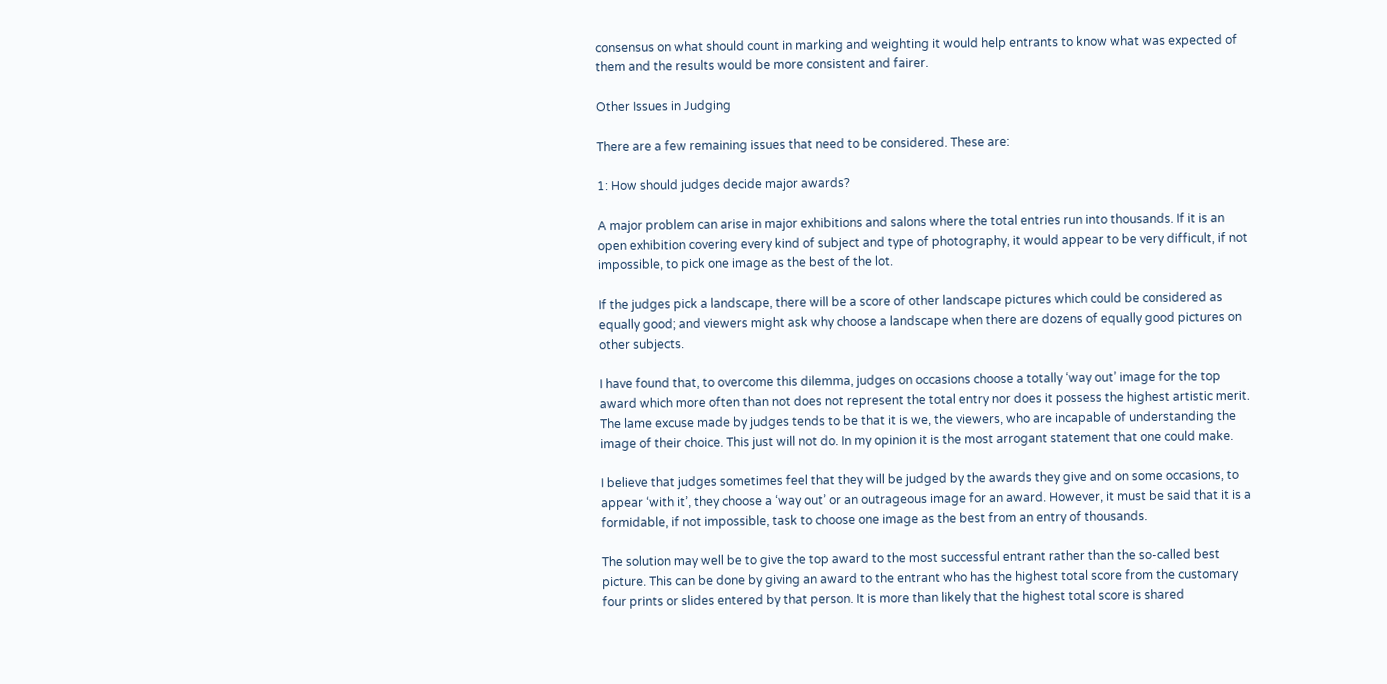consensus on what should count in marking and weighting it would help entrants to know what was expected of them and the results would be more consistent and fairer.

Other Issues in Judging

There are a few remaining issues that need to be considered. These are:

1: How should judges decide major awards?

A major problem can arise in major exhibitions and salons where the total entries run into thousands. If it is an open exhibition covering every kind of subject and type of photography, it would appear to be very difficult, if not impossible, to pick one image as the best of the lot.

If the judges pick a landscape, there will be a score of other landscape pictures which could be considered as equally good; and viewers might ask why choose a landscape when there are dozens of equally good pictures on other subjects.

I have found that, to overcome this dilemma, judges on occasions choose a totally ‘way out’ image for the top award which more often than not does not represent the total entry nor does it possess the highest artistic merit. The lame excuse made by judges tends to be that it is we, the viewers, who are incapable of understanding the image of their choice. This just will not do. In my opinion it is the most arrogant statement that one could make.

I believe that judges sometimes feel that they will be judged by the awards they give and on some occasions, to appear ‘with it’, they choose a ‘way out’ or an outrageous image for an award. However, it must be said that it is a formidable, if not impossible, task to choose one image as the best from an entry of thousands.

The solution may well be to give the top award to the most successful entrant rather than the so-called best picture. This can be done by giving an award to the entrant who has the highest total score from the customary four prints or slides entered by that person. It is more than likely that the highest total score is shared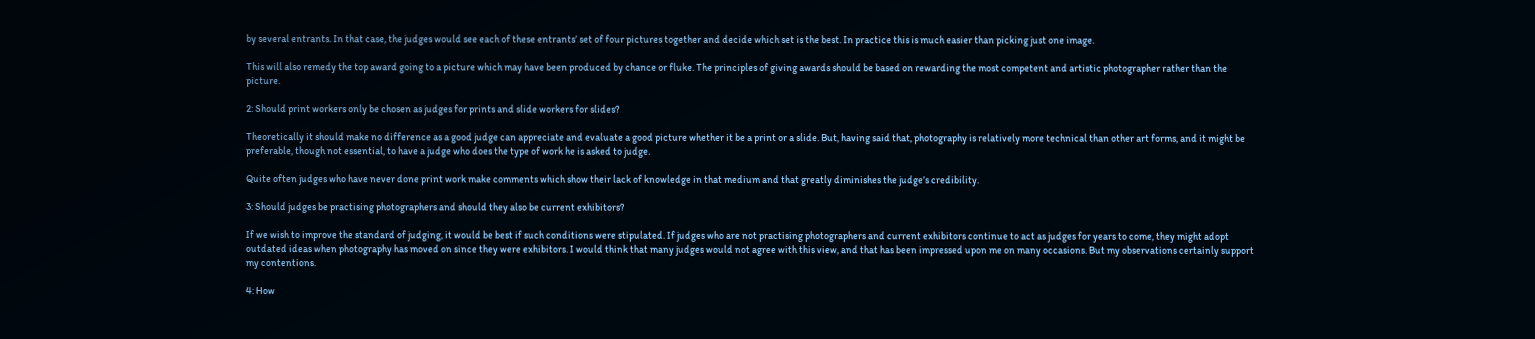by several entrants. In that case, the judges would see each of these entrants’ set of four pictures together and decide which set is the best. In practice this is much easier than picking just one image.

This will also remedy the top award going to a picture which may have been produced by chance or fluke. The principles of giving awards should be based on rewarding the most competent and artistic photographer rather than the picture.

2: Should print workers only be chosen as judges for prints and slide workers for slides?

Theoretically it should make no difference as a good judge can appreciate and evaluate a good picture whether it be a print or a slide. But, having said that, photography is relatively more technical than other art forms, and it might be preferable, though not essential, to have a judge who does the type of work he is asked to judge.

Quite often judges who have never done print work make comments which show their lack of knowledge in that medium and that greatly diminishes the judge’s credibility.

3: Should judges be practising photographers and should they also be current exhibitors?

If we wish to improve the standard of judging, it would be best if such conditions were stipulated. If judges who are not practising photographers and current exhibitors continue to act as judges for years to come, they might adopt outdated ideas when photography has moved on since they were exhibitors. I would think that many judges would not agree with this view, and that has been impressed upon me on many occasions. But my observations certainly support my contentions.

4: How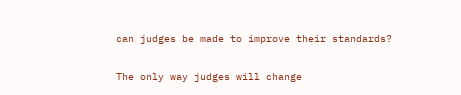can judges be made to improve their standards?

The only way judges will change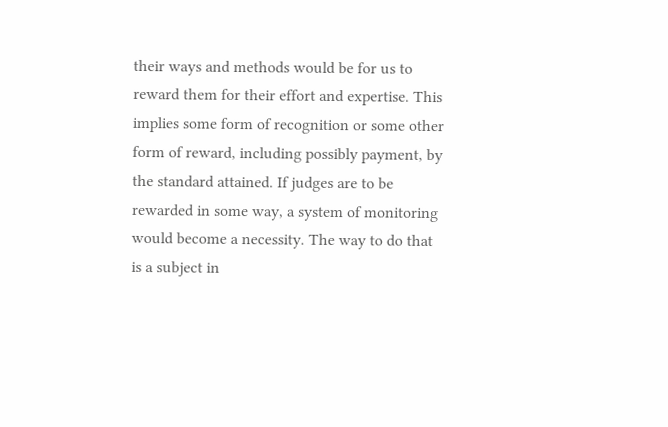their ways and methods would be for us to reward them for their effort and expertise. This implies some form of recognition or some other form of reward, including possibly payment, by the standard attained. If judges are to be rewarded in some way, a system of monitoring would become a necessity. The way to do that is a subject in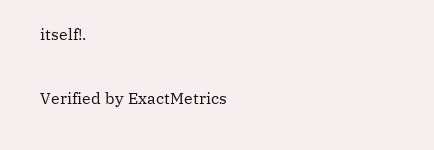itself!.

Verified by ExactMetrics